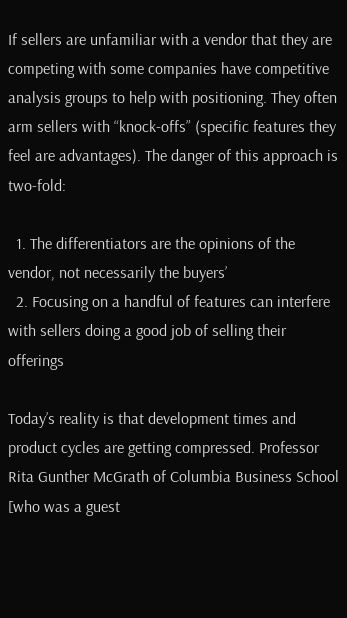If sellers are unfamiliar with a vendor that they are competing with some companies have competitive analysis groups to help with positioning. They often arm sellers with “knock-offs” (specific features they feel are advantages). The danger of this approach is two-fold:

  1. The differentiators are the opinions of the vendor, not necessarily the buyers’
  2. Focusing on a handful of features can interfere with sellers doing a good job of selling their offerings

Today’s reality is that development times and product cycles are getting compressed. Professor Rita Gunther McGrath of Columbia Business School [who was a guest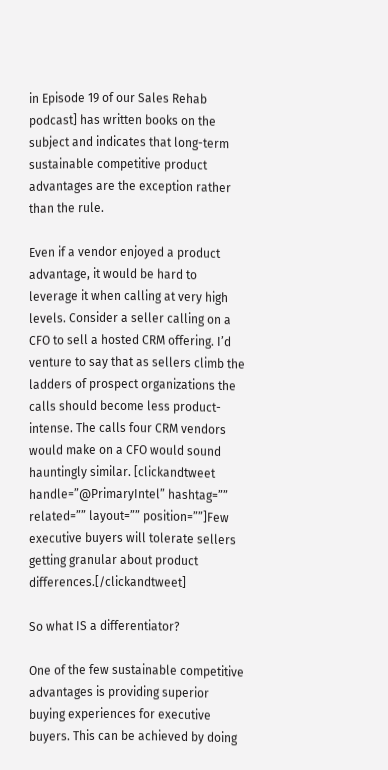in Episode 19 of our Sales Rehab podcast] has written books on the subject and indicates that long-term sustainable competitive product advantages are the exception rather than the rule.

Even if a vendor enjoyed a product advantage, it would be hard to leverage it when calling at very high levels. Consider a seller calling on a CFO to sell a hosted CRM offering. I’d venture to say that as sellers climb the ladders of prospect organizations the calls should become less product-intense. The calls four CRM vendors would make on a CFO would sound hauntingly similar. [clickandtweet handle=”@PrimaryIntel” hashtag=”” related=”” layout=”” position=””]Few executive buyers will tolerate sellers getting granular about product differences.[/clickandtweet]

So what IS a differentiator?

One of the few sustainable competitive advantages is providing superior buying experiences for executive buyers. This can be achieved by doing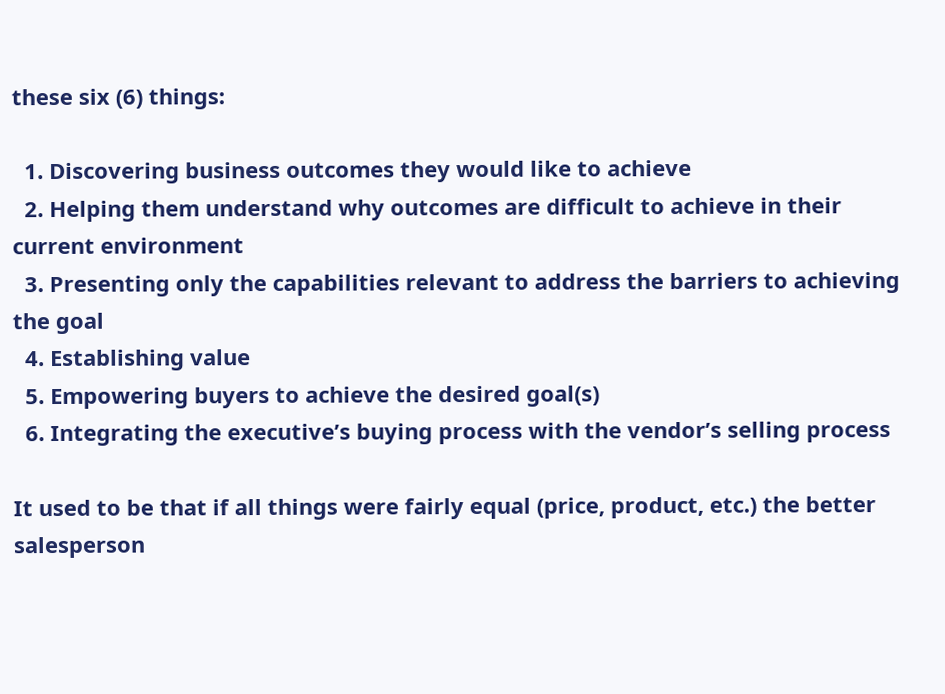these six (6) things:

  1. Discovering business outcomes they would like to achieve
  2. Helping them understand why outcomes are difficult to achieve in their current environment
  3. Presenting only the capabilities relevant to address the barriers to achieving the goal
  4. Establishing value
  5. Empowering buyers to achieve the desired goal(s)
  6. Integrating the executive’s buying process with the vendor’s selling process

It used to be that if all things were fairly equal (price, product, etc.) the better salesperson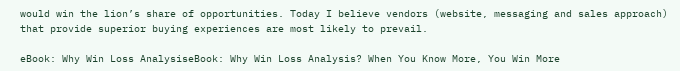would win the lion’s share of opportunities. Today I believe vendors (website, messaging and sales approach) that provide superior buying experiences are most likely to prevail.

eBook: Why Win Loss AnalysiseBook: Why Win Loss Analysis? When You Know More, You Win More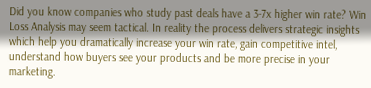Did you know companies who study past deals have a 3-7x higher win rate? Win Loss Analysis may seem tactical. In reality the process delivers strategic insights which help you dramatically increase your win rate, gain competitive intel, understand how buyers see your products and be more precise in your marketing.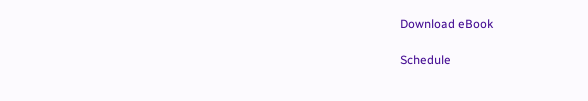Download eBook

Schedule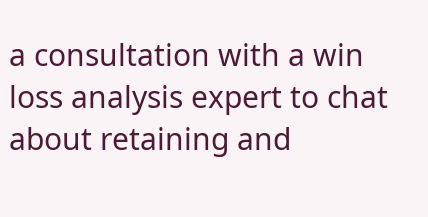a consultation with a win loss analysis expert to chat about retaining and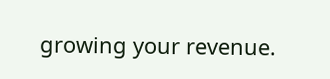growing your revenue.